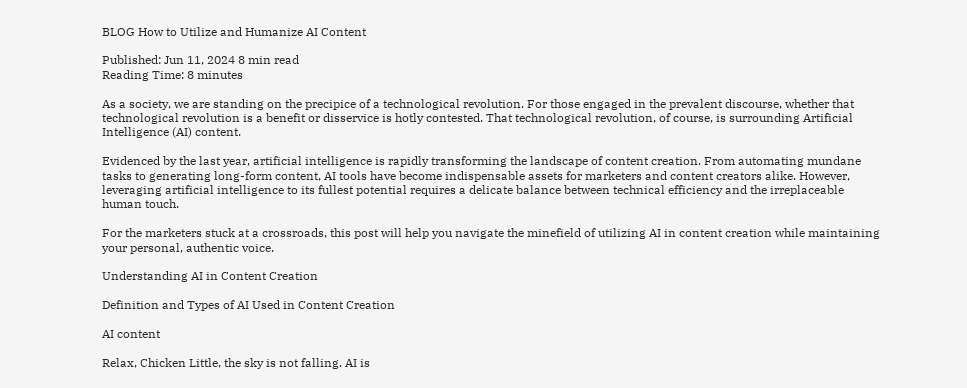BLOG How to Utilize and Humanize AI Content

Published: Jun 11, 2024 8 min read
Reading Time: 8 minutes

As a society, we are standing on the precipice of a technological revolution. For those engaged in the prevalent discourse, whether that technological revolution is a benefit or disservice is hotly contested. That technological revolution, of course, is surrounding Artificial Intelligence (AI) content.

Evidenced by the last year, artificial intelligence is rapidly transforming the landscape of content creation. From automating mundane tasks to generating long-form content, AI tools have become indispensable assets for marketers and content creators alike. However, leveraging artificial intelligence to its fullest potential requires a delicate balance between technical efficiency and the irreplaceable human touch.

For the marketers stuck at a crossroads, this post will help you navigate the minefield of utilizing AI in content creation while maintaining your personal, authentic voice.

Understanding AI in Content Creation

Definition and Types of AI Used in Content Creation

AI content

Relax, Chicken Little, the sky is not falling. AI is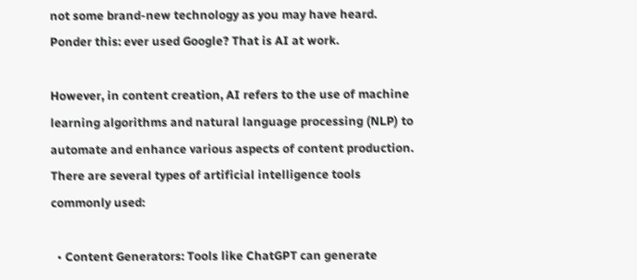not some brand-new technology as you may have heard. Ponder this: ever used Google? That is AI at work.

However, in content creation, AI refers to the use of machine learning algorithms and natural language processing (NLP) to automate and enhance various aspects of content production. There are several types of artificial intelligence tools commonly used:

  • Content Generators: Tools like ChatGPT can generate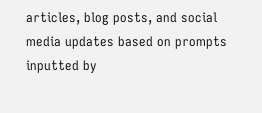articles, blog posts, and social media updates based on prompts inputted by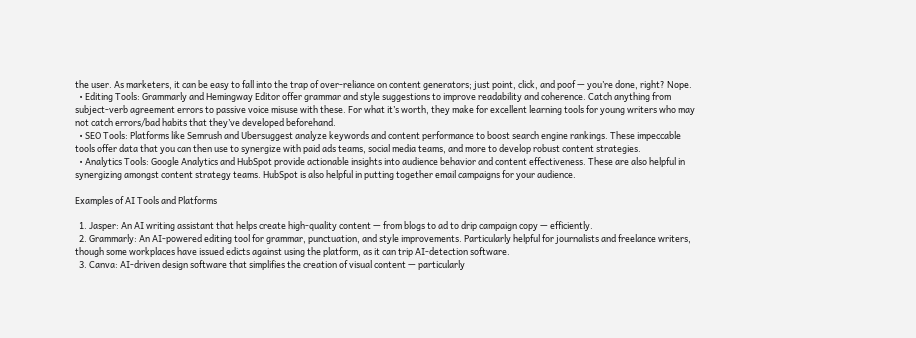the user. As marketers, it can be easy to fall into the trap of over-reliance on content generators; just point, click, and poof — you’re done, right? Nope.
  • Editing Tools: Grammarly and Hemingway Editor offer grammar and style suggestions to improve readability and coherence. Catch anything from subject-verb agreement errors to passive voice misuse with these. For what it’s worth, they make for excellent learning tools for young writers who may not catch errors/bad habits that they’ve developed beforehand.
  • SEO Tools: Platforms like Semrush and Ubersuggest analyze keywords and content performance to boost search engine rankings. These impeccable tools offer data that you can then use to synergize with paid ads teams, social media teams, and more to develop robust content strategies.
  • Analytics Tools: Google Analytics and HubSpot provide actionable insights into audience behavior and content effectiveness. These are also helpful in synergizing amongst content strategy teams. HubSpot is also helpful in putting together email campaigns for your audience.

Examples of AI Tools and Platforms

  1. Jasper: An AI writing assistant that helps create high-quality content — from blogs to ad to drip campaign copy — efficiently.
  2. Grammarly: An AI-powered editing tool for grammar, punctuation, and style improvements. Particularly helpful for journalists and freelance writers, though some workplaces have issued edicts against using the platform, as it can trip AI-detection software.
  3. Canva: AI-driven design software that simplifies the creation of visual content — particularly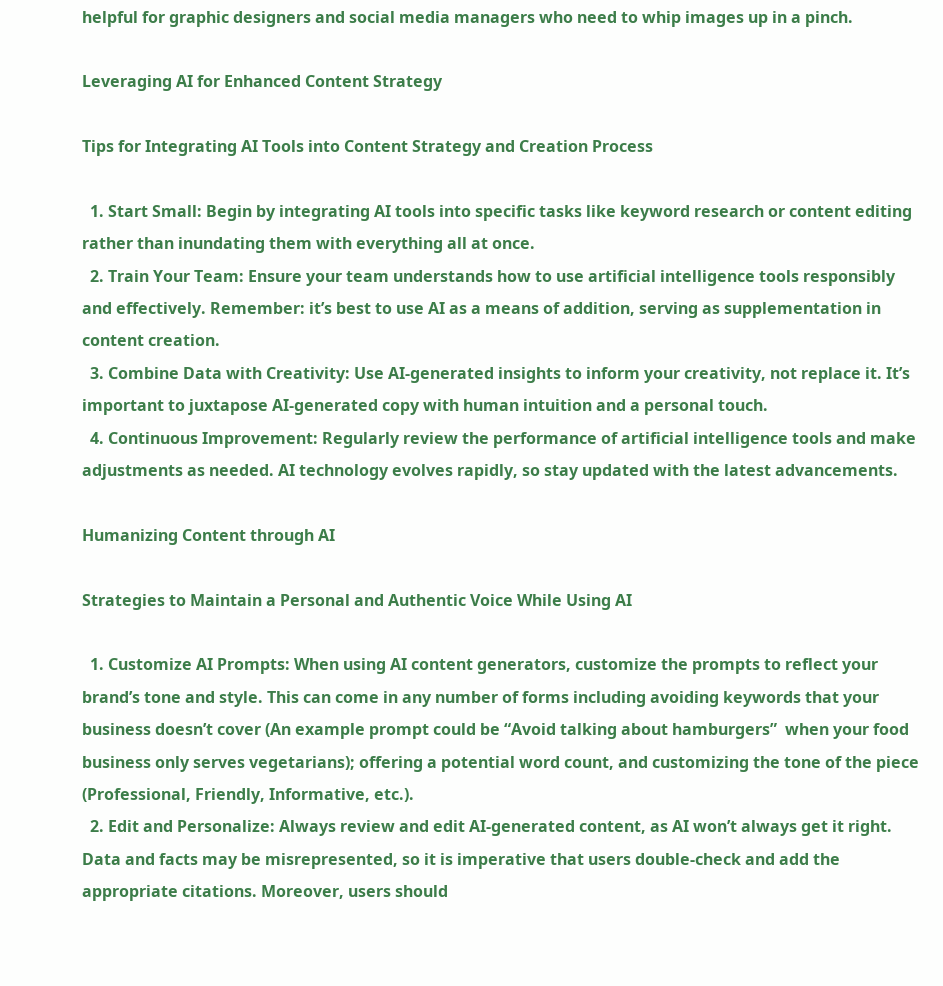helpful for graphic designers and social media managers who need to whip images up in a pinch.

Leveraging AI for Enhanced Content Strategy

Tips for Integrating AI Tools into Content Strategy and Creation Process

  1. Start Small: Begin by integrating AI tools into specific tasks like keyword research or content editing rather than inundating them with everything all at once.
  2. Train Your Team: Ensure your team understands how to use artificial intelligence tools responsibly and effectively. Remember: it’s best to use AI as a means of addition, serving as supplementation in content creation.
  3. Combine Data with Creativity: Use AI-generated insights to inform your creativity, not replace it. It’s important to juxtapose AI-generated copy with human intuition and a personal touch.
  4. Continuous Improvement: Regularly review the performance of artificial intelligence tools and make adjustments as needed. AI technology evolves rapidly, so stay updated with the latest advancements.

Humanizing Content through AI

Strategies to Maintain a Personal and Authentic Voice While Using AI

  1. Customize AI Prompts: When using AI content generators, customize the prompts to reflect your brand’s tone and style. This can come in any number of forms including avoiding keywords that your business doesn’t cover (An example prompt could be “Avoid talking about hamburgers”  when your food business only serves vegetarians); offering a potential word count, and customizing the tone of the piece (Professional, Friendly, Informative, etc.).
  2. Edit and Personalize: Always review and edit AI-generated content, as AI won’t always get it right. Data and facts may be misrepresented, so it is imperative that users double-check and add the appropriate citations. Moreover, users should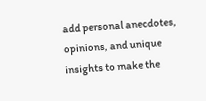add personal anecdotes, opinions, and unique insights to make the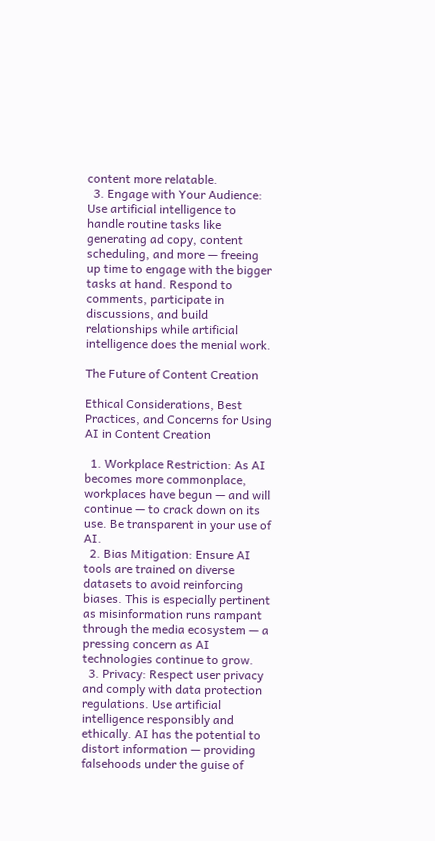content more relatable.
  3. Engage with Your Audience: Use artificial intelligence to handle routine tasks like generating ad copy, content scheduling, and more — freeing up time to engage with the bigger tasks at hand. Respond to comments, participate in discussions, and build relationships while artificial intelligence does the menial work.

The Future of Content Creation

Ethical Considerations, Best Practices, and Concerns for Using AI in Content Creation

  1. Workplace Restriction: As AI becomes more commonplace, workplaces have begun — and will continue — to crack down on its use. Be transparent in your use of AI.
  2. Bias Mitigation: Ensure AI tools are trained on diverse datasets to avoid reinforcing biases. This is especially pertinent as misinformation runs rampant through the media ecosystem — a pressing concern as AI technologies continue to grow.
  3. Privacy: Respect user privacy and comply with data protection regulations. Use artificial intelligence responsibly and ethically. AI has the potential to distort information — providing falsehoods under the guise of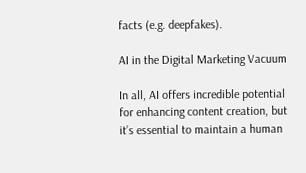facts (e.g. deepfakes).

AI in the Digital Marketing Vacuum

In all, AI offers incredible potential for enhancing content creation, but it’s essential to maintain a human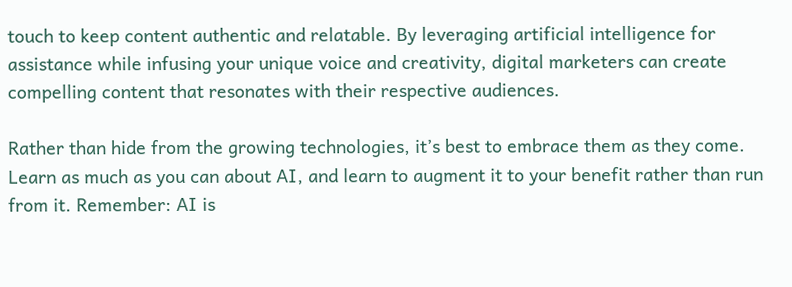touch to keep content authentic and relatable. By leveraging artificial intelligence for assistance while infusing your unique voice and creativity, digital marketers can create compelling content that resonates with their respective audiences.

Rather than hide from the growing technologies, it’s best to embrace them as they come. Learn as much as you can about AI, and learn to augment it to your benefit rather than run from it. Remember: AI is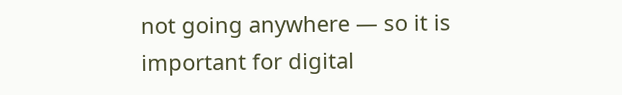not going anywhere — so it is important for digital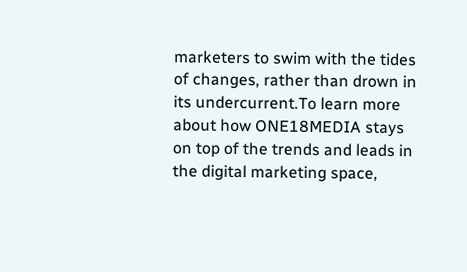marketers to swim with the tides of changes, rather than drown in its undercurrent.To learn more about how ONE18MEDIA stays on top of the trends and leads in the digital marketing space,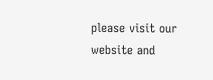please visit our website and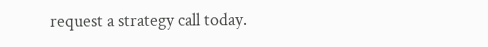request a strategy call today.